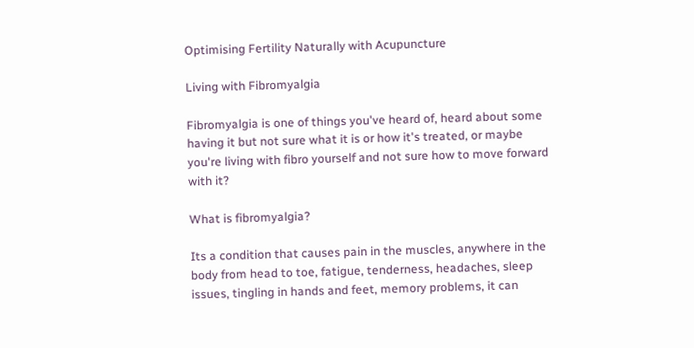Optimising Fertility Naturally with Acupuncture

Living with Fibromyalgia

Fibromyalgia is one of things you've heard of, heard about some having it but not sure what it is or how it's treated, or maybe you're living with fibro yourself and not sure how to move forward with it?

What is fibromyalgia?

Its a condition that causes pain in the muscles, anywhere in the body from head to toe, fatigue, tenderness, headaches, sleep issues, tingling in hands and feet, memory problems, it can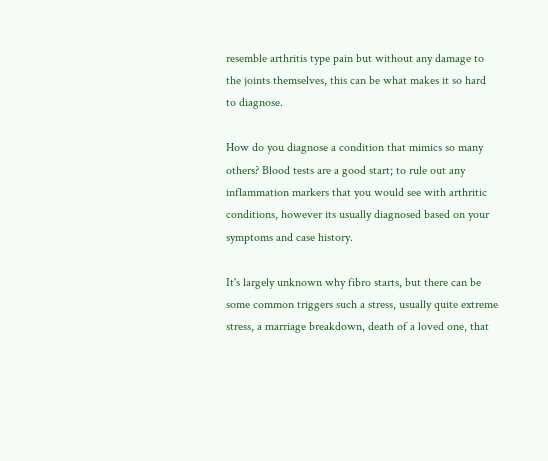resemble arthritis type pain but without any damage to the joints themselves, this can be what makes it so hard to diagnose.

How do you diagnose a condition that mimics so many others? Blood tests are a good start; to rule out any inflammation markers that you would see with arthritic conditions, however its usually diagnosed based on your symptoms and case history.

It's largely unknown why fibro starts, but there can be some common triggers such a stress, usually quite extreme stress, a marriage breakdown, death of a loved one, that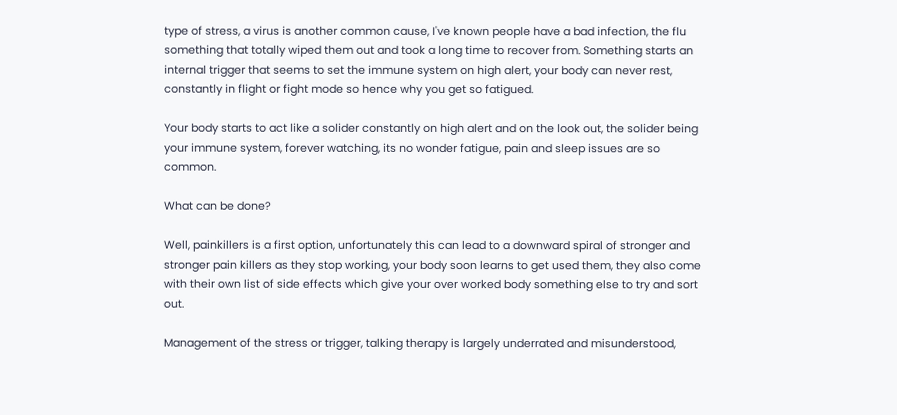type of stress, a virus is another common cause, I've known people have a bad infection, the flu something that totally wiped them out and took a long time to recover from. Something starts an internal trigger that seems to set the immune system on high alert, your body can never rest, constantly in flight or fight mode so hence why you get so fatigued.

Your body starts to act like a solider constantly on high alert and on the look out, the solider being your immune system, forever watching, its no wonder fatigue, pain and sleep issues are so common.

What can be done?

Well, painkillers is a first option, unfortunately this can lead to a downward spiral of stronger and stronger pain killers as they stop working, your body soon learns to get used them, they also come with their own list of side effects which give your over worked body something else to try and sort out.

Management of the stress or trigger, talking therapy is largely underrated and misunderstood,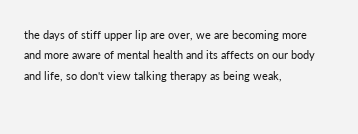the days of stiff upper lip are over, we are becoming more and more aware of mental health and its affects on our body and life, so don't view talking therapy as being weak,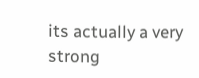its actually a very strong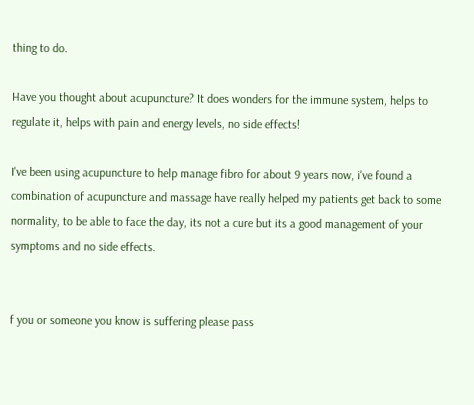thing to do.

Have you thought about acupuncture? It does wonders for the immune system, helps to regulate it, helps with pain and energy levels, no side effects!

I've been using acupuncture to help manage fibro for about 9 years now, i've found a combination of acupuncture and massage have really helped my patients get back to some normality, to be able to face the day, its not a cure but its a good management of your symptoms and no side effects.


f you or someone you know is suffering please pass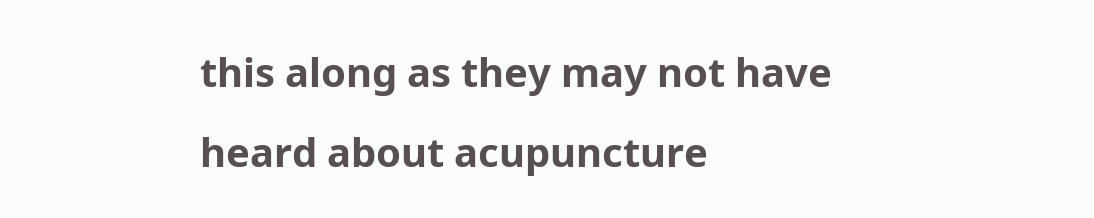this along as they may not have heard about acupuncture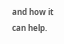and how it can help.